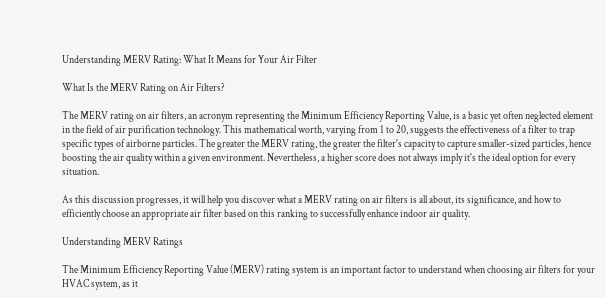Understanding MERV Rating: What It Means for Your Air Filter

What Is the MERV Rating on Air Filters?

The MERV rating on air filters, an acronym representing the Minimum Efficiency Reporting Value, is a basic yet often neglected element in the field of air purification technology. This mathematical worth, varying from 1 to 20, suggests the effectiveness of a filter to trap specific types of airborne particles. The greater the MERV rating, the greater the filter's capacity to capture smaller-sized particles, hence boosting the air quality within a given environment. Nevertheless, a higher score does not always imply it's the ideal option for every situation.

As this discussion progresses, it will help you discover what a MERV rating on air filters is all about, its significance, and how to efficiently choose an appropriate air filter based on this ranking to successfully enhance indoor air quality.

Understanding MERV Ratings

The Minimum Efficiency Reporting Value (MERV) rating system is an important factor to understand when choosing air filters for your HVAC system, as it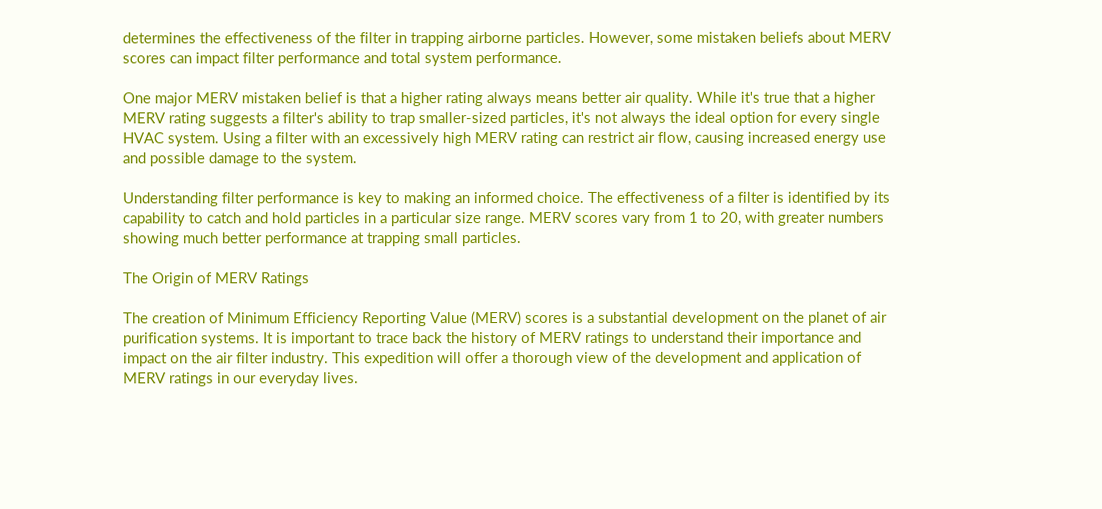determines the effectiveness of the filter in trapping airborne particles. However, some mistaken beliefs about MERV scores can impact filter performance and total system performance.

One major MERV mistaken belief is that a higher rating always means better air quality. While it's true that a higher MERV rating suggests a filter's ability to trap smaller-sized particles, it's not always the ideal option for every single HVAC system. Using a filter with an excessively high MERV rating can restrict air flow, causing increased energy use and possible damage to the system.

Understanding filter performance is key to making an informed choice. The effectiveness of a filter is identified by its capability to catch and hold particles in a particular size range. MERV scores vary from 1 to 20, with greater numbers showing much better performance at trapping small particles.

The Origin of MERV Ratings

The creation of Minimum Efficiency Reporting Value (MERV) scores is a substantial development on the planet of air purification systems. It is important to trace back the history of MERV ratings to understand their importance and impact on the air filter industry. This expedition will offer a thorough view of the development and application of MERV ratings in our everyday lives.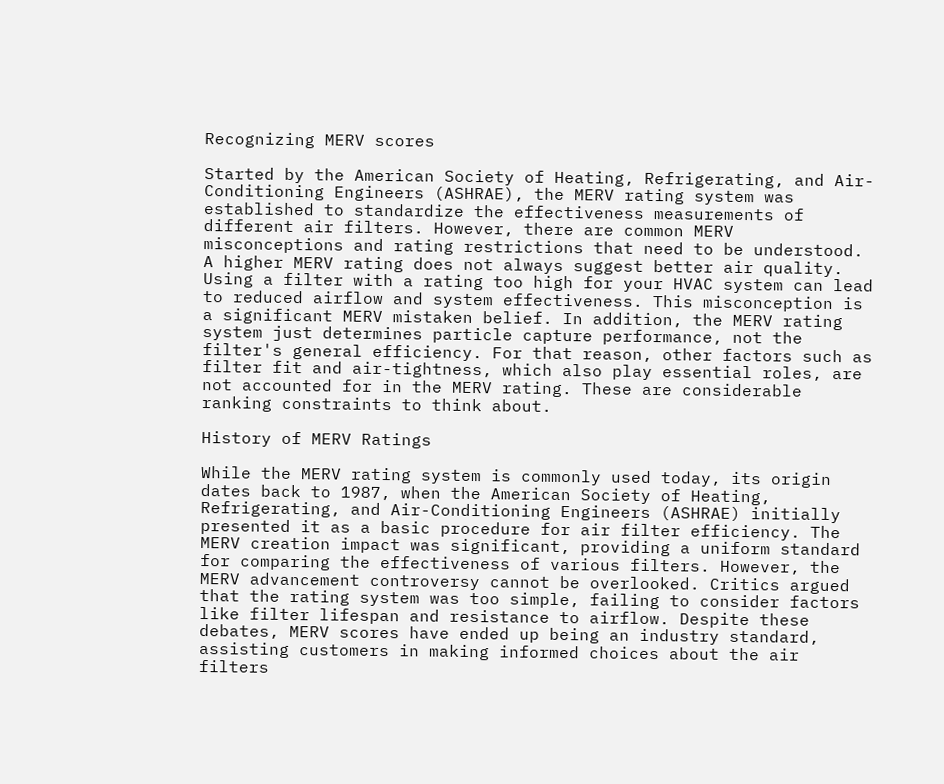Recognizing MERV scores

Started by the American Society of Heating, Refrigerating, and Air-Conditioning Engineers (ASHRAE), the MERV rating system was established to standardize the effectiveness measurements of different air filters. However, there are common MERV misconceptions and rating restrictions that need to be understood. A higher MERV rating does not always suggest better air quality. Using a filter with a rating too high for your HVAC system can lead to reduced airflow and system effectiveness. This misconception is a significant MERV mistaken belief. In addition, the MERV rating system just determines particle capture performance, not the filter's general efficiency. For that reason, other factors such as filter fit and air-tightness, which also play essential roles, are not accounted for in the MERV rating. These are considerable ranking constraints to think about.

History of MERV Ratings

While the MERV rating system is commonly used today, its origin dates back to 1987, when the American Society of Heating, Refrigerating, and Air-Conditioning Engineers (ASHRAE) initially presented it as a basic procedure for air filter efficiency. The MERV creation impact was significant, providing a uniform standard for comparing the effectiveness of various filters. However, the MERV advancement controversy cannot be overlooked. Critics argued that the rating system was too simple, failing to consider factors like filter lifespan and resistance to airflow. Despite these debates, MERV scores have ended up being an industry standard, assisting customers in making informed choices about the air filters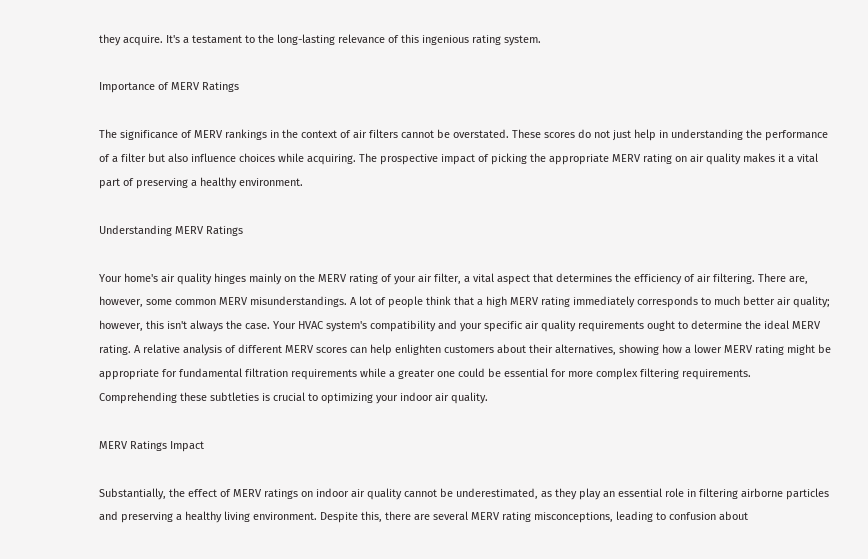they acquire. It's a testament to the long-lasting relevance of this ingenious rating system.

Importance of MERV Ratings

The significance of MERV rankings in the context of air filters cannot be overstated. These scores do not just help in understanding the performance of a filter but also influence choices while acquiring. The prospective impact of picking the appropriate MERV rating on air quality makes it a vital part of preserving a healthy environment.

Understanding MERV Ratings

Your home's air quality hinges mainly on the MERV rating of your air filter, a vital aspect that determines the efficiency of air filtering. There are, however, some common MERV misunderstandings. A lot of people think that a high MERV rating immediately corresponds to much better air quality; however, this isn't always the case. Your HVAC system's compatibility and your specific air quality requirements ought to determine the ideal MERV rating. A relative analysis of different MERV scores can help enlighten customers about their alternatives, showing how a lower MERV rating might be appropriate for fundamental filtration requirements while a greater one could be essential for more complex filtering requirements. Comprehending these subtleties is crucial to optimizing your indoor air quality.

MERV Ratings Impact

Substantially, the effect of MERV ratings on indoor air quality cannot be underestimated, as they play an essential role in filtering airborne particles and preserving a healthy living environment. Despite this, there are several MERV rating misconceptions, leading to confusion about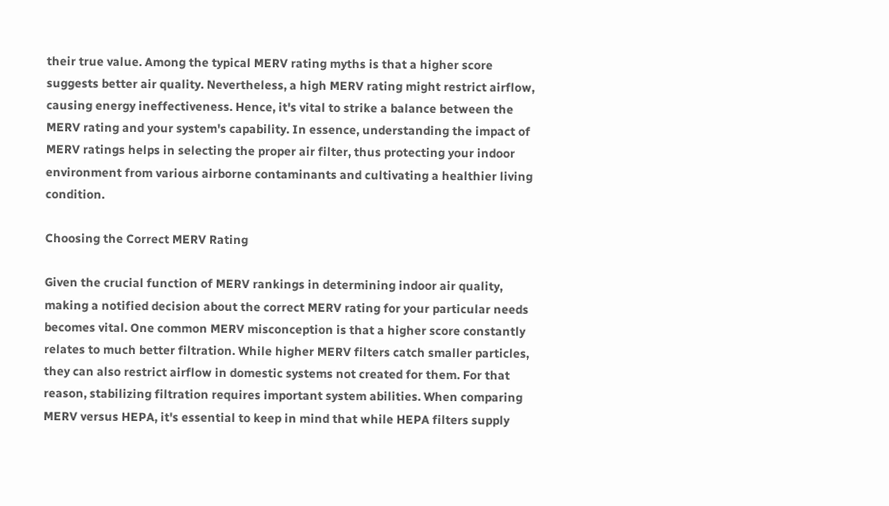their true value. Among the typical MERV rating myths is that a higher score suggests better air quality. Nevertheless, a high MERV rating might restrict airflow, causing energy ineffectiveness. Hence, it's vital to strike a balance between the MERV rating and your system's capability. In essence, understanding the impact of MERV ratings helps in selecting the proper air filter, thus protecting your indoor environment from various airborne contaminants and cultivating a healthier living condition.

Choosing the Correct MERV Rating

Given the crucial function of MERV rankings in determining indoor air quality, making a notified decision about the correct MERV rating for your particular needs becomes vital. One common MERV misconception is that a higher score constantly relates to much better filtration. While higher MERV filters catch smaller particles, they can also restrict airflow in domestic systems not created for them. For that reason, stabilizing filtration requires important system abilities. When comparing MERV versus HEPA, it's essential to keep in mind that while HEPA filters supply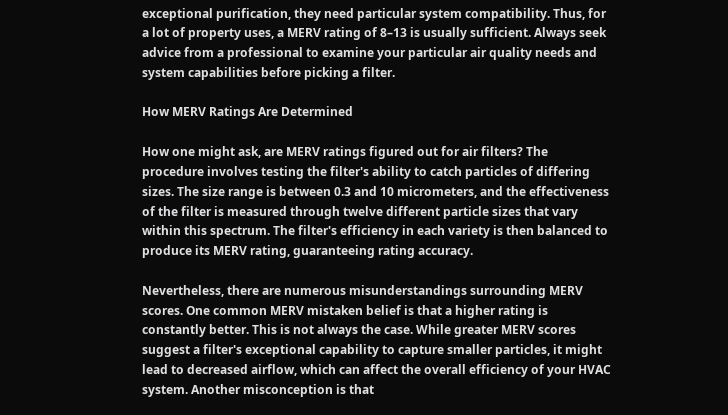exceptional purification, they need particular system compatibility. Thus, for a lot of property uses, a MERV rating of 8–13 is usually sufficient. Always seek advice from a professional to examine your particular air quality needs and system capabilities before picking a filter.

How MERV Ratings Are Determined

How one might ask, are MERV ratings figured out for air filters? The procedure involves testing the filter's ability to catch particles of differing sizes. The size range is between 0.3 and 10 micrometers, and the effectiveness of the filter is measured through twelve different particle sizes that vary within this spectrum. The filter's efficiency in each variety is then balanced to produce its MERV rating, guaranteeing rating accuracy.

Nevertheless, there are numerous misunderstandings surrounding MERV scores. One common MERV mistaken belief is that a higher rating is constantly better. This is not always the case. While greater MERV scores suggest a filter's exceptional capability to capture smaller particles, it might lead to decreased airflow, which can affect the overall efficiency of your HVAC system. Another misconception is that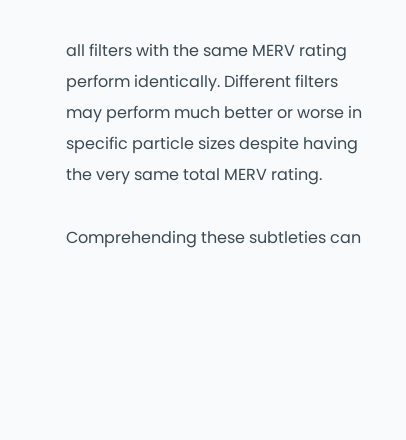all filters with the same MERV rating perform identically. Different filters may perform much better or worse in specific particle sizes despite having the very same total MERV rating.

Comprehending these subtleties can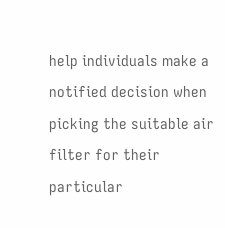help individuals make a notified decision when picking the suitable air filter for their particular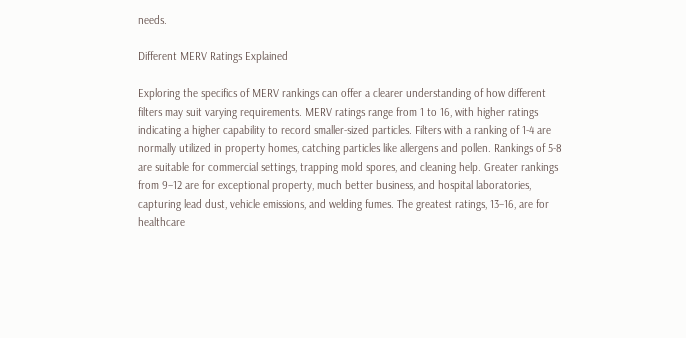needs.

Different MERV Ratings Explained

Exploring the specifics of MERV rankings can offer a clearer understanding of how different filters may suit varying requirements. MERV ratings range from 1 to 16, with higher ratings indicating a higher capability to record smaller-sized particles. Filters with a ranking of 1-4 are normally utilized in property homes, catching particles like allergens and pollen. Rankings of 5-8 are suitable for commercial settings, trapping mold spores, and cleaning help. Greater rankings from 9–12 are for exceptional property, much better business, and hospital laboratories, capturing lead dust, vehicle emissions, and welding fumes. The greatest ratings, 13–16, are for healthcare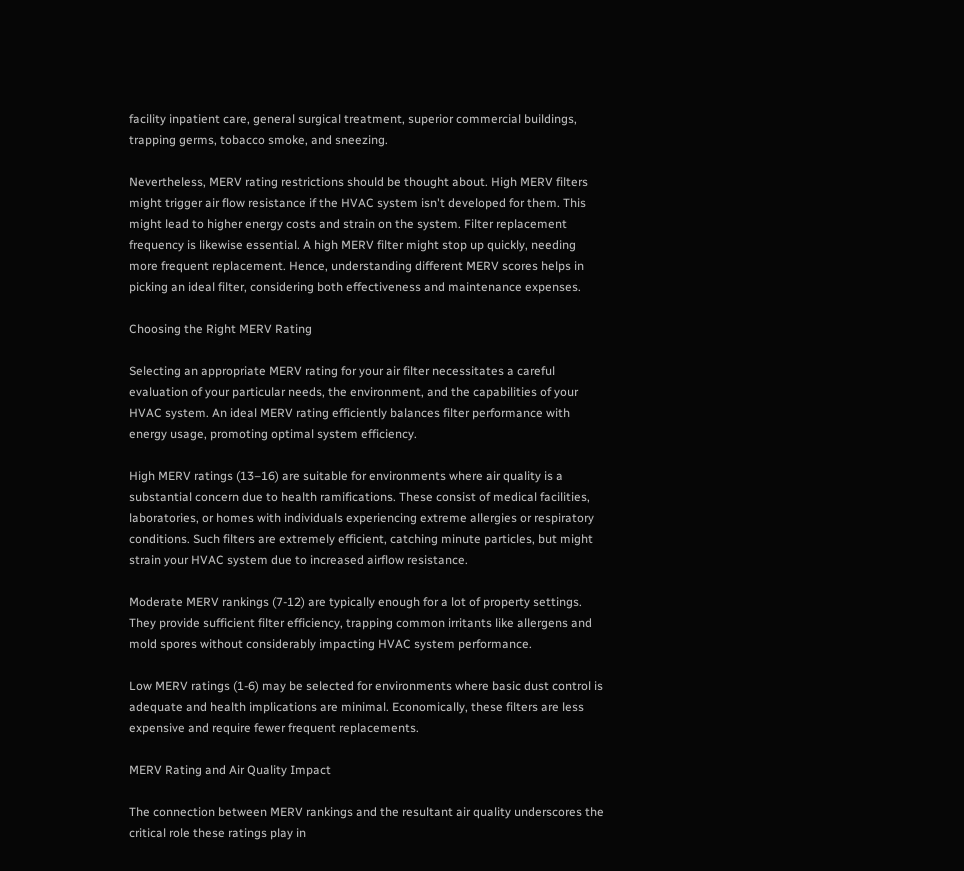facility inpatient care, general surgical treatment, superior commercial buildings, trapping germs, tobacco smoke, and sneezing.

Nevertheless, MERV rating restrictions should be thought about. High MERV filters might trigger air flow resistance if the HVAC system isn't developed for them. This might lead to higher energy costs and strain on the system. Filter replacement frequency is likewise essential. A high MERV filter might stop up quickly, needing more frequent replacement. Hence, understanding different MERV scores helps in picking an ideal filter, considering both effectiveness and maintenance expenses.

Choosing the Right MERV Rating

Selecting an appropriate MERV rating for your air filter necessitates a careful evaluation of your particular needs, the environment, and the capabilities of your HVAC system. An ideal MERV rating efficiently balances filter performance with energy usage, promoting optimal system efficiency.

High MERV ratings (13–16) are suitable for environments where air quality is a substantial concern due to health ramifications. These consist of medical facilities, laboratories, or homes with individuals experiencing extreme allergies or respiratory conditions. Such filters are extremely efficient, catching minute particles, but might strain your HVAC system due to increased airflow resistance.

Moderate MERV rankings (7-12) are typically enough for a lot of property settings. They provide sufficient filter efficiency, trapping common irritants like allergens and mold spores without considerably impacting HVAC system performance.

Low MERV ratings (1-6) may be selected for environments where basic dust control is adequate and health implications are minimal. Economically, these filters are less expensive and require fewer frequent replacements.

MERV Rating and Air Quality Impact

The connection between MERV rankings and the resultant air quality underscores the critical role these ratings play in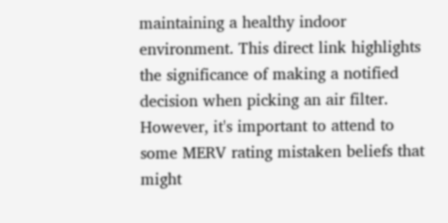maintaining a healthy indoor environment. This direct link highlights the significance of making a notified decision when picking an air filter. However, it's important to attend to some MERV rating mistaken beliefs that might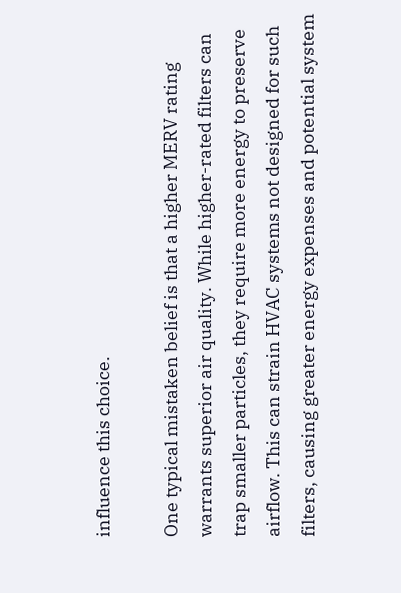influence this choice.

One typical mistaken belief is that a higher MERV rating warrants superior air quality. While higher-rated filters can trap smaller particles, they require more energy to preserve airflow. This can strain HVAC systems not designed for such filters, causing greater energy expenses and potential system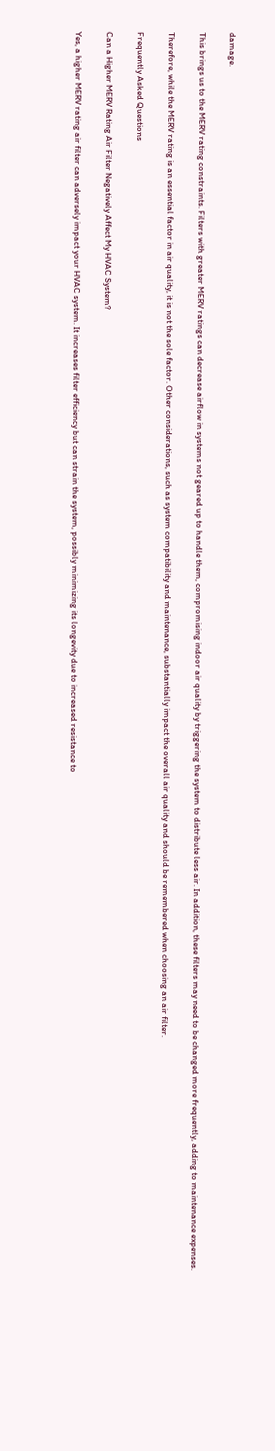damage.

This brings us to the MERV rating constraints. Filters with greater MERV ratings can decrease airflow in systems not geared up to handle them, compromising indoor air quality by triggering the system to distribute less air. In addition, these filters may need to be changed more frequently, adding to maintenance expenses.

Therefore, while the MERV rating is an essential factor in air quality, it is not the sole factor. Other considerations, such as system compatibility and maintenance, substantially impact the overall air quality and should be remembered when choosing an air filter.

Frequently Asked Questions

Can a Higher MERV Rating Air Filter Negatively Affect My HVAC System?

Yes, a higher MERV rating air filter can adversely impact your HVAC system. It increases filter efficiency but can strain the system, possibly minimizing its longevity due to increased resistance to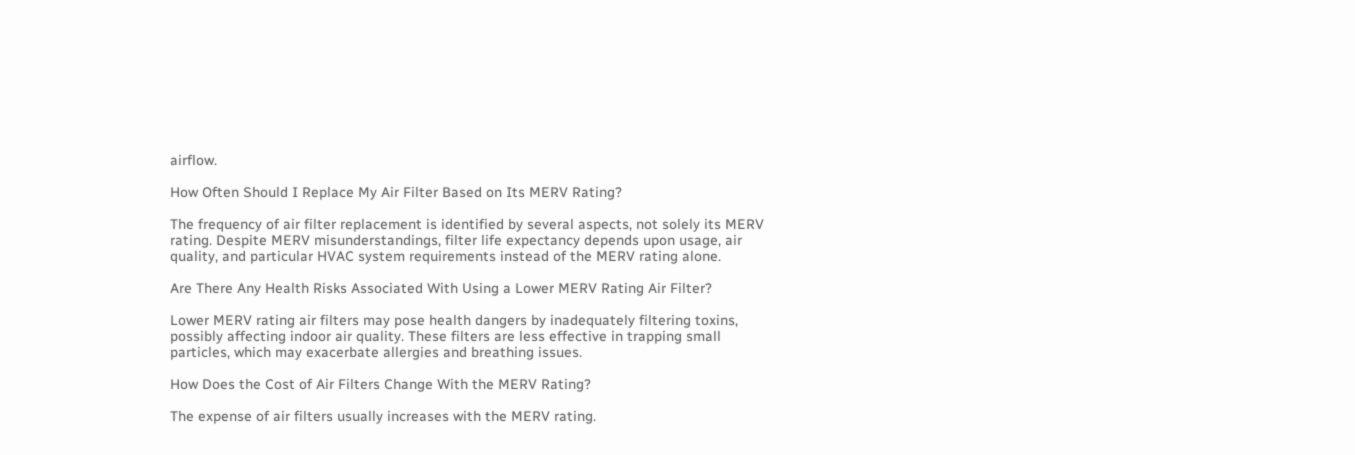airflow.

How Often Should I Replace My Air Filter Based on Its MERV Rating?

The frequency of air filter replacement is identified by several aspects, not solely its MERV rating. Despite MERV misunderstandings, filter life expectancy depends upon usage, air quality, and particular HVAC system requirements instead of the MERV rating alone.

Are There Any Health Risks Associated With Using a Lower MERV Rating Air Filter?

Lower MERV rating air filters may pose health dangers by inadequately filtering toxins, possibly affecting indoor air quality. These filters are less effective in trapping small particles, which may exacerbate allergies and breathing issues.

How Does the Cost of Air Filters Change With the MERV Rating?

The expense of air filters usually increases with the MERV rating.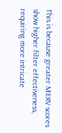This is because greater MERV scores show higher filter effectiveness, requiring more intricate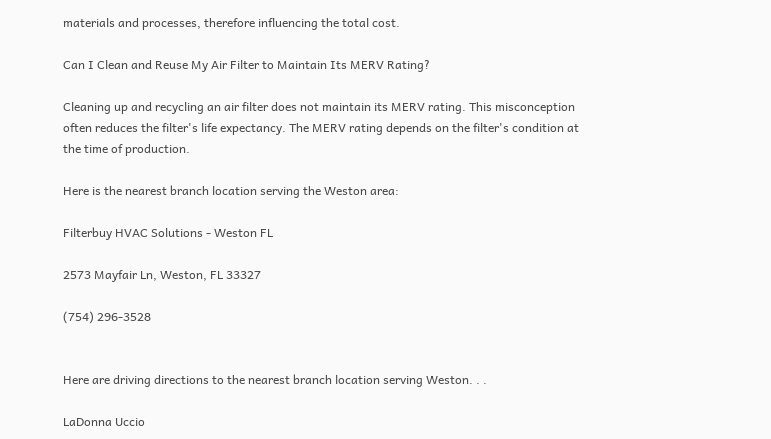materials and processes, therefore influencing the total cost.

Can I Clean and Reuse My Air Filter to Maintain Its MERV Rating?

Cleaning up and recycling an air filter does not maintain its MERV rating. This misconception often reduces the filter's life expectancy. The MERV rating depends on the filter's condition at the time of production.

Here is the nearest branch location serving the Weston area:

Filterbuy HVAC Solutions - Weston FL

2573 Mayfair Ln, Weston, FL 33327

(754) 296-3528


Here are driving directions to the nearest branch location serving Weston. . .

LaDonna Uccio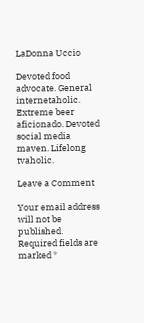LaDonna Uccio

Devoted food advocate. General internetaholic. Extreme beer aficionado. Devoted social media maven. Lifelong tvaholic.

Leave a Comment

Your email address will not be published. Required fields are marked *